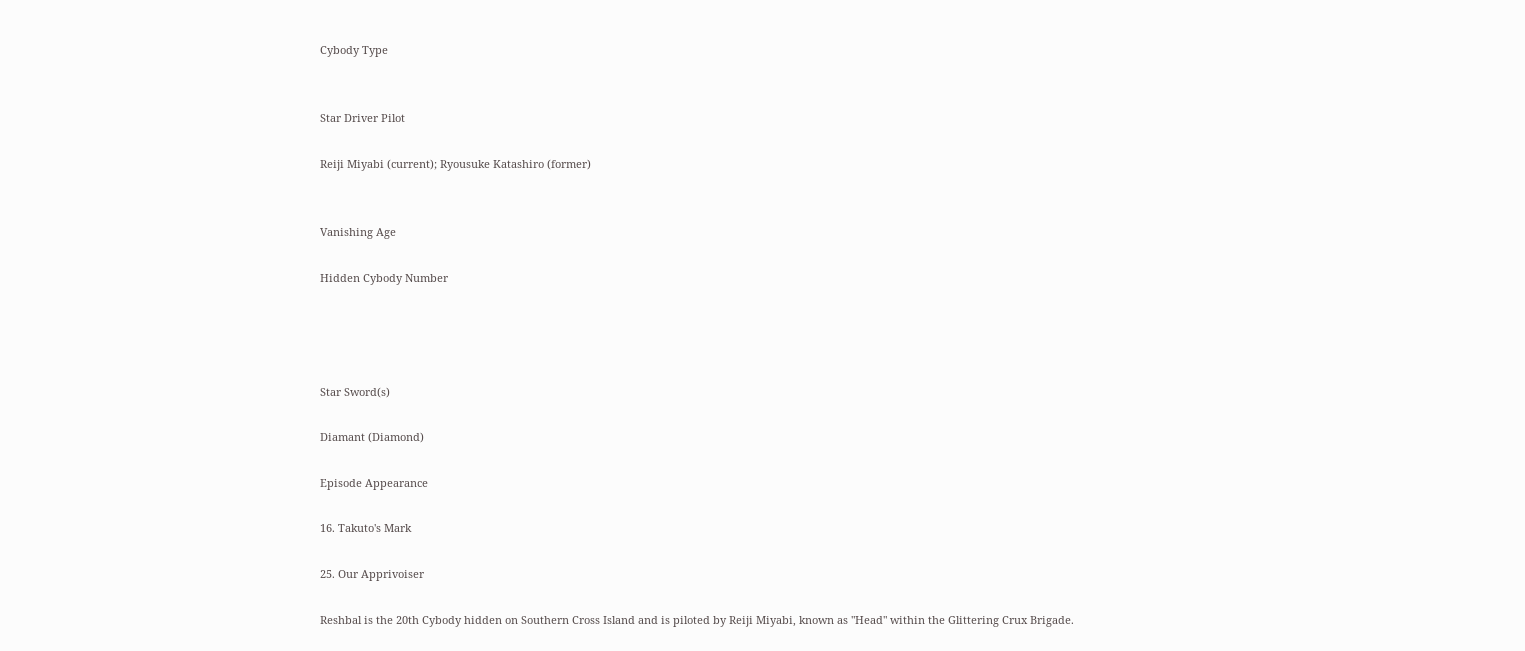Cybody Type


Star Driver Pilot

Reiji Miyabi (current); Ryousuke Katashiro (former)


Vanishing Age

Hidden Cybody Number




Star Sword(s)

Diamant (Diamond)

Episode Appearance

16. Takuto's Mark

25. Our Apprivoiser

Reshbal is the 20th Cybody hidden on Southern Cross Island and is piloted by Reiji Miyabi, known as "Head" within the Glittering Crux Brigade.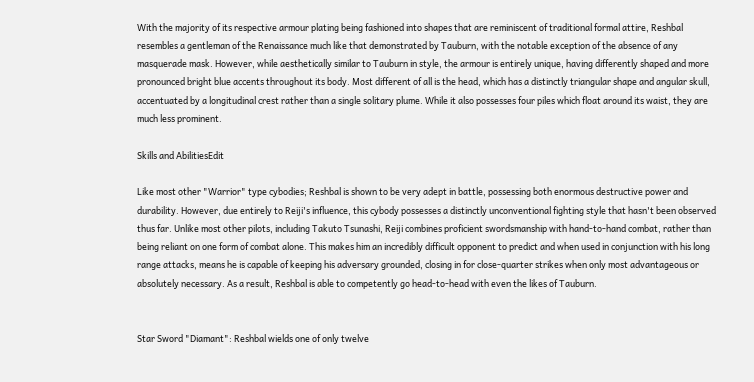With the majority of its respective armour plating being fashioned into shapes that are reminiscent of traditional formal attire, Reshbal resembles a gentleman of the Renaissance much like that demonstrated by Tauburn, with the notable exception of the absence of any masquerade mask. However, while aesthetically similar to Tauburn in style, the armour is entirely unique, having differently shaped and more pronounced bright blue accents throughout its body. Most different of all is the head, which has a distinctly triangular shape and angular skull, accentuated by a longitudinal crest rather than a single solitary plume. While it also possesses four piles which float around its waist, they are much less prominent.

Skills and AbilitiesEdit

Like most other "Warrior" type cybodies; Reshbal is shown to be very adept in battle, possessing both enormous destructive power and durability. However, due entirely to Reiji's influence, this cybody possesses a distinctly unconventional fighting style that hasn't been observed thus far. Unlike most other pilots, including Takuto Tsunashi, Reiji combines proficient swordsmanship with hand-to-hand combat, rather than being reliant on one form of combat alone. This makes him an incredibly difficult opponent to predict and when used in conjunction with his long range attacks, means he is capable of keeping his adversary grounded, closing in for close-quarter strikes when only most advantageous or absolutely necessary. As a result, Reshbal is able to competently go head-to-head with even the likes of Tauburn.


Star Sword "Diamant": Reshbal wields one of only twelve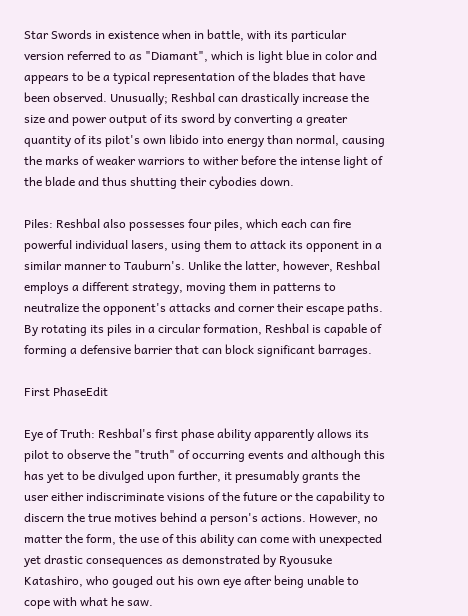Star Swords in existence when in battle, with its particular version referred to as "Diamant", which is light blue in color and appears to be a typical representation of the blades that have been observed. Unusually; Reshbal can drastically increase the size and power output of its sword by converting a greater quantity of its pilot's own libido into energy than normal, causing the marks of weaker warriors to wither before the intense light of the blade and thus shutting their cybodies down.

Piles: Reshbal also possesses four piles, which each can fire powerful individual lasers, using them to attack its opponent in a similar manner to Tauburn's. Unlike the latter, however, Reshbal employs a different strategy, moving them in patterns to neutralize the opponent's attacks and corner their escape paths. By rotating its piles in a circular formation, Reshbal is capable of forming a defensive barrier that can block significant barrages.

First PhaseEdit

Eye of Truth: Reshbal's first phase ability apparently allows its pilot to observe the "truth" of occurring events and although this has yet to be divulged upon further, it presumably grants the user either indiscriminate visions of the future or the capability to discern the true motives behind a person's actions. However, no matter the form, the use of this ability can come with unexpected yet drastic consequences as demonstrated by Ryousuke Katashiro, who gouged out his own eye after being unable to cope with what he saw.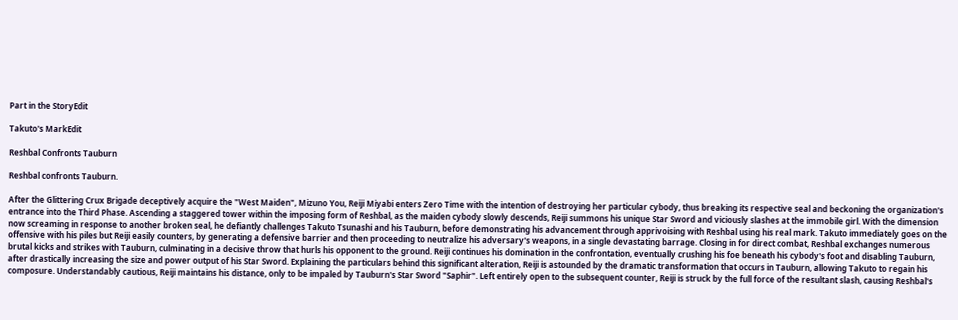Part in the StoryEdit

Takuto's MarkEdit

Reshbal Confronts Tauburn

Reshbal confronts Tauburn.

After the Glittering Crux Brigade deceptively acquire the "West Maiden", Mizuno You, Reiji Miyabi enters Zero Time with the intention of destroying her particular cybody, thus breaking its respective seal and beckoning the organization's entrance into the Third Phase. Ascending a staggered tower within the imposing form of Reshbal, as the maiden cybody slowly descends, Reiji summons his unique Star Sword and viciously slashes at the immobile girl. With the dimension now screaming in response to another broken seal, he defiantly challenges Takuto Tsunashi and his Tauburn, before demonstrating his advancement through apprivoising with Reshbal using his real mark. Takuto immediately goes on the offensive with his piles but Reiji easily counters, by generating a defensive barrier and then proceeding to neutralize his adversary's weapons, in a single devastating barrage. Closing in for direct combat, Reshbal exchanges numerous brutal kicks and strikes with Tauburn, culminating in a decisive throw that hurls his opponent to the ground. Reiji continues his domination in the confrontation, eventually crushing his foe beneath his cybody's foot and disabling Tauburn, after drastically increasing the size and power output of his Star Sword. Explaining the particulars behind this significant alteration, Reiji is astounded by the dramatic transformation that occurs in Tauburn, allowing Takuto to regain his composure. Understandably cautious, Reiji maintains his distance, only to be impaled by Tauburn's Star Sword "Saphir". Left entirely open to the subsequent counter, Reiji is struck by the full force of the resultant slash, causing Reshbal's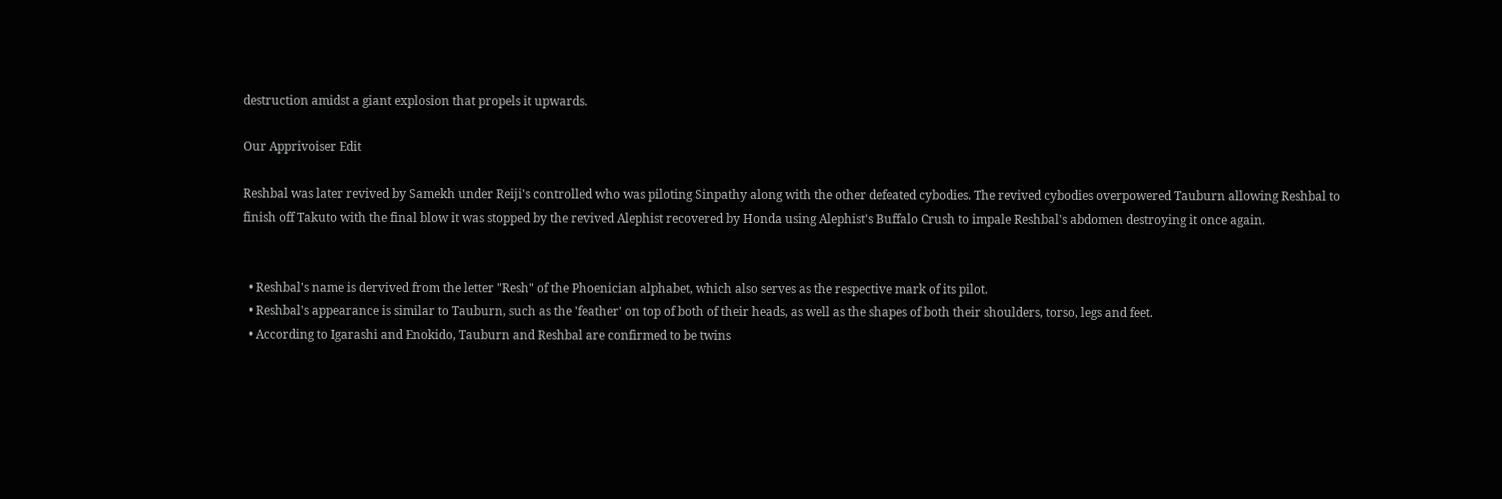destruction amidst a giant explosion that propels it upwards.

Our Apprivoiser Edit

Reshbal was later revived by Samekh under Reiji's controlled who was piloting Sinpathy along with the other defeated cybodies. The revived cybodies overpowered Tauburn allowing Reshbal to finish off Takuto with the final blow it was stopped by the revived Alephist recovered by Honda using Alephist's Buffalo Crush to impale Reshbal's abdomen destroying it once again.


  • Reshbal's name is dervived from the letter "Resh" of the Phoenician alphabet, which also serves as the respective mark of its pilot.
  • Reshbal's appearance is similar to Tauburn, such as the 'feather' on top of both of their heads, as well as the shapes of both their shoulders, torso, legs and feet.
  • According to Igarashi and Enokido, Tauburn and Reshbal are confirmed to be twins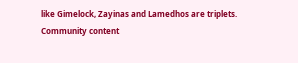like Gimelock, Zayinas and Lamedhos are triplets.
Community content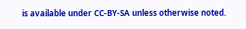is available under CC-BY-SA unless otherwise noted.